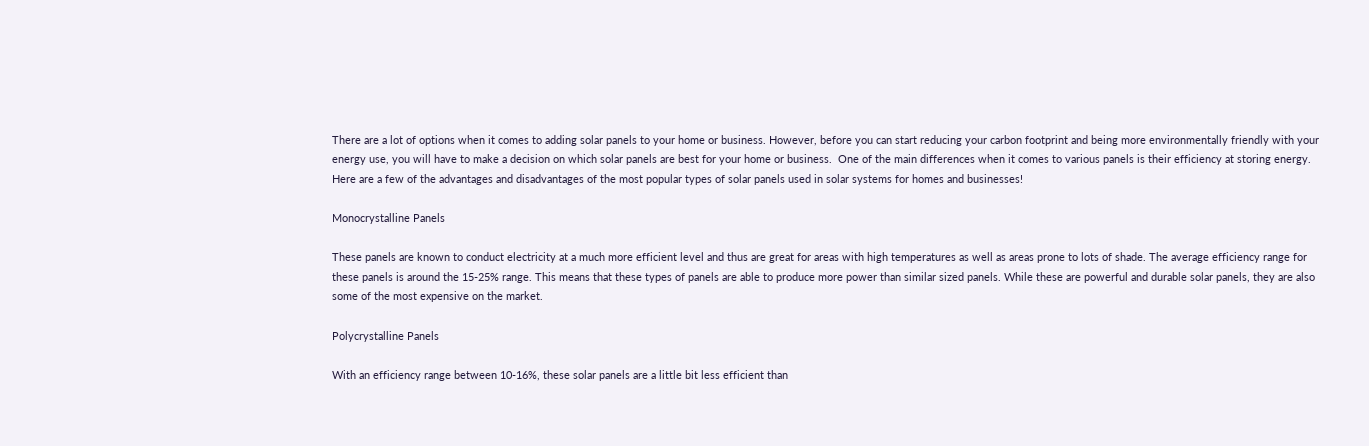There are a lot of options when it comes to adding solar panels to your home or business. However, before you can start reducing your carbon footprint and being more environmentally friendly with your energy use, you will have to make a decision on which solar panels are best for your home or business.  One of the main differences when it comes to various panels is their efficiency at storing energy. Here are a few of the advantages and disadvantages of the most popular types of solar panels used in solar systems for homes and businesses!

Monocrystalline Panels

These panels are known to conduct electricity at a much more efficient level and thus are great for areas with high temperatures as well as areas prone to lots of shade. The average efficiency range for these panels is around the 15-25% range. This means that these types of panels are able to produce more power than similar sized panels. While these are powerful and durable solar panels, they are also some of the most expensive on the market.

Polycrystalline Panels

With an efficiency range between 10-16%, these solar panels are a little bit less efficient than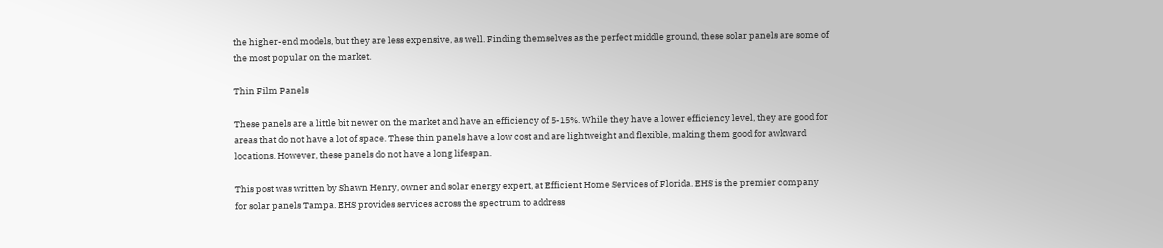the higher-end models, but they are less expensive, as well. Finding themselves as the perfect middle ground, these solar panels are some of the most popular on the market.

Thin Film Panels

These panels are a little bit newer on the market and have an efficiency of 5-15%. While they have a lower efficiency level, they are good for areas that do not have a lot of space. These thin panels have a low cost and are lightweight and flexible, making them good for awkward locations. However, these panels do not have a long lifespan.

This post was written by Shawn Henry, owner and solar energy expert, at Efficient Home Services of Florida. EHS is the premier company for solar panels Tampa. EHS provides services across the spectrum to address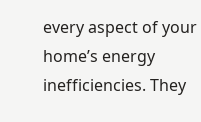every aspect of your home’s energy inefficiencies. They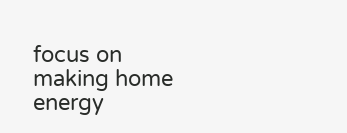focus on making home energy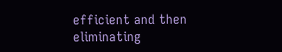efficient and then eliminating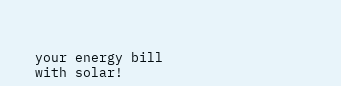your energy bill with solar!